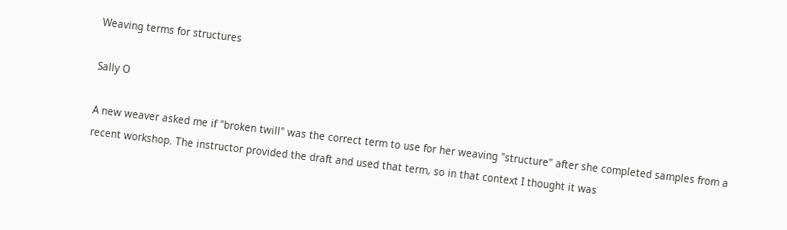Weaving terms for structures

Sally O

A new weaver asked me if "broken twill" was the correct term to use for her weaving "structure" after she completed samples from a recent workshop. The instructor provided the draft and used that term, so in that context I thought it was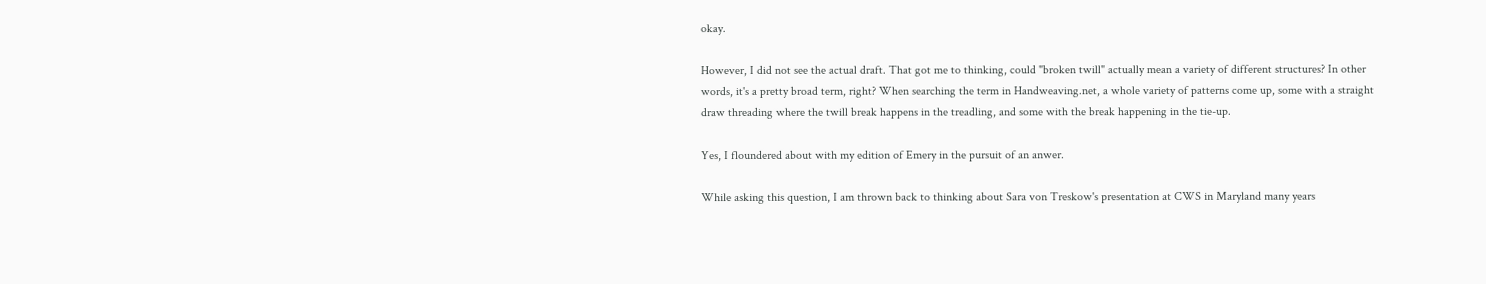okay.

However, I did not see the actual draft. That got me to thinking, could "broken twill" actually mean a variety of different structures? In other words, it's a pretty broad term, right? When searching the term in Handweaving.net, a whole variety of patterns come up, some with a straight draw threading where the twill break happens in the treadling, and some with the break happening in the tie-up.

Yes, I floundered about with my edition of Emery in the pursuit of an anwer.

While asking this question, I am thrown back to thinking about Sara von Treskow's presentation at CWS in Maryland many years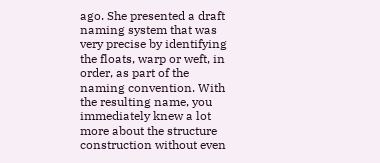ago. She presented a draft naming system that was very precise by identifying the floats, warp or weft, in order, as part of the naming convention. With the resulting name, you immediately knew a lot more about the structure construction without even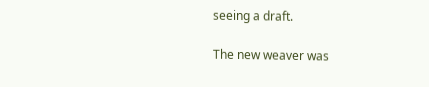seeing a draft.

The new weaver was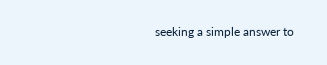seeking a simple answer to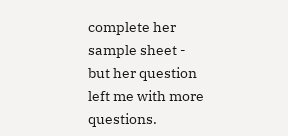complete her sample sheet - but her question left me with more questions.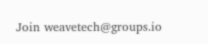Join weavetech@groups.io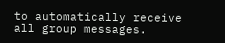to automatically receive all group messages.